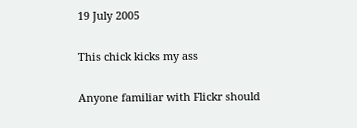19 July 2005

This chick kicks my ass

Anyone familiar with Flickr should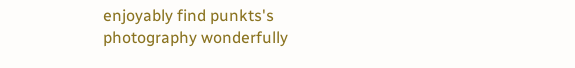enjoyably find punkts's photography wonderfully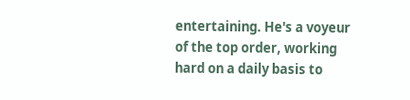entertaining. He's a voyeur of the top order, working hard on a daily basis to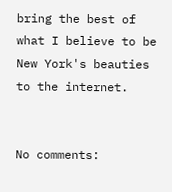bring the best of what I believe to be New York's beauties to the internet.


No comments: